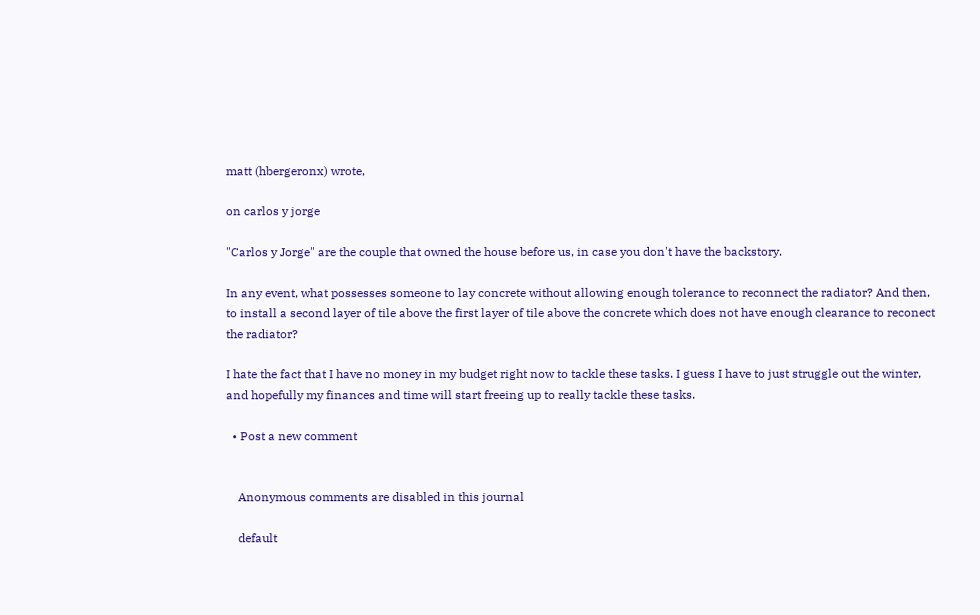matt (hbergeronx) wrote,

on carlos y jorge

"Carlos y Jorge" are the couple that owned the house before us, in case you don't have the backstory.

In any event, what possesses someone to lay concrete without allowing enough tolerance to reconnect the radiator? And then, to install a second layer of tile above the first layer of tile above the concrete which does not have enough clearance to reconect the radiator?

I hate the fact that I have no money in my budget right now to tackle these tasks. I guess I have to just struggle out the winter, and hopefully my finances and time will start freeing up to really tackle these tasks.

  • Post a new comment


    Anonymous comments are disabled in this journal

    default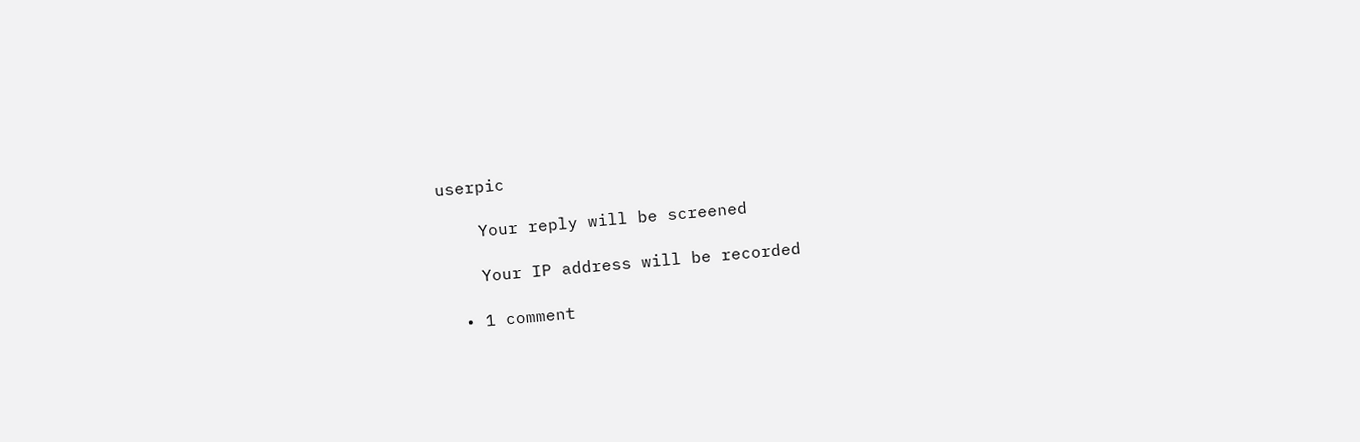userpic

    Your reply will be screened

    Your IP address will be recorded

  • 1 comment